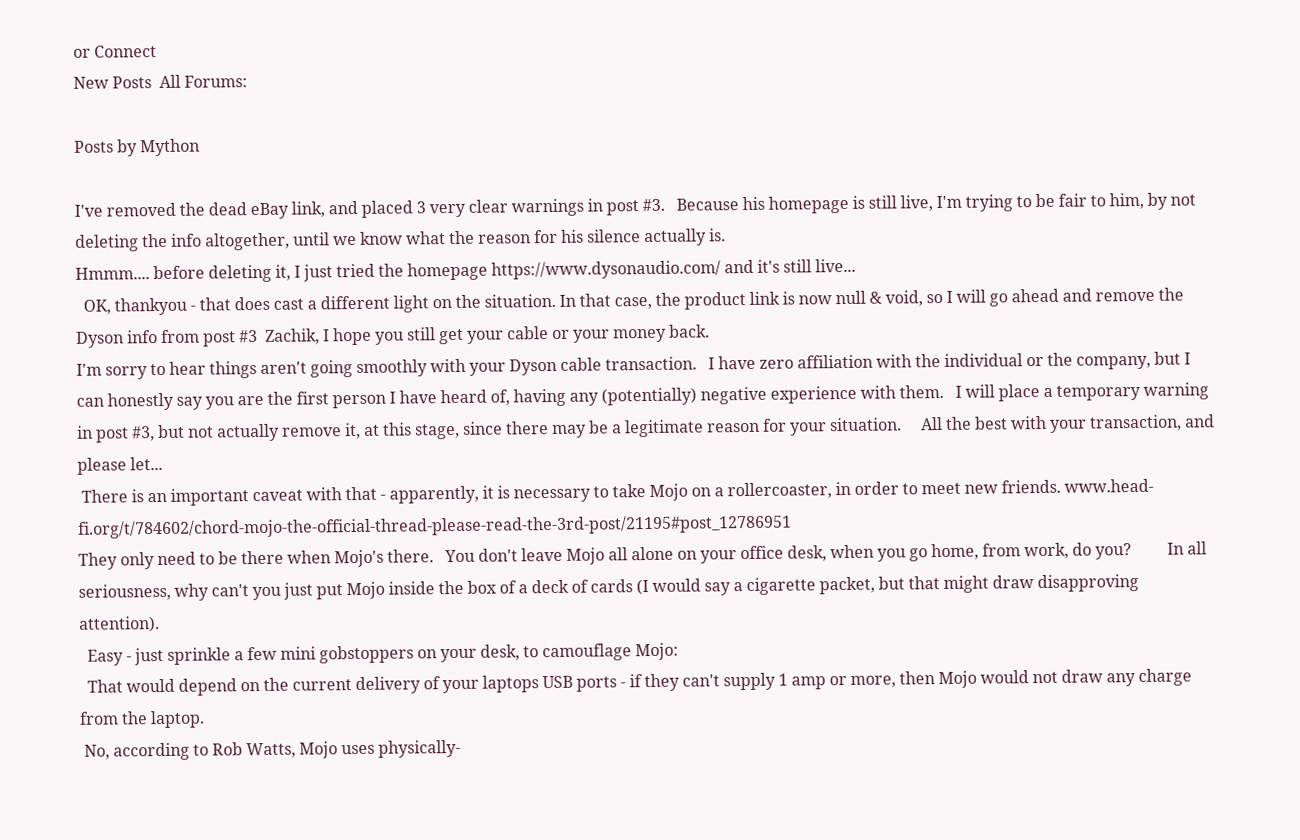or Connect
New Posts  All Forums:

Posts by Mython

I've removed the dead eBay link, and placed 3 very clear warnings in post #3.   Because his homepage is still live, I'm trying to be fair to him, by not deleting the info altogether, until we know what the reason for his silence actually is.
Hmmm.... before deleting it, I just tried the homepage https://www.dysonaudio.com/ and it's still live...
  OK, thankyou - that does cast a different light on the situation. In that case, the product link is now null & void, so I will go ahead and remove the Dyson info from post #3  Zachik, I hope you still get your cable or your money back.
I'm sorry to hear things aren't going smoothly with your Dyson cable transaction.   I have zero affiliation with the individual or the company, but I can honestly say you are the first person I have heard of, having any (potentially) negative experience with them.   I will place a temporary warning in post #3, but not actually remove it, at this stage, since there may be a legitimate reason for your situation.     All the best with your transaction, and please let...
 There is an important caveat with that - apparently, it is necessary to take Mojo on a rollercoaster, in order to meet new friends. www.head-fi.org/t/784602/chord-mojo-the-official-thread-please-read-the-3rd-post/21195#post_12786951
They only need to be there when Mojo's there.   You don't leave Mojo all alone on your office desk, when you go home, from work, do you?         In all seriousness, why can't you just put Mojo inside the box of a deck of cards (I would say a cigarette packet, but that might draw disapproving attention).
  Easy - just sprinkle a few mini gobstoppers on your desk, to camouflage Mojo:
  That would depend on the current delivery of your laptops USB ports - if they can't supply 1 amp or more, then Mojo would not draw any charge from the laptop.
 No, according to Rob Watts, Mojo uses physically-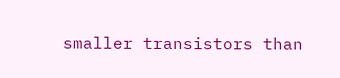smaller transistors than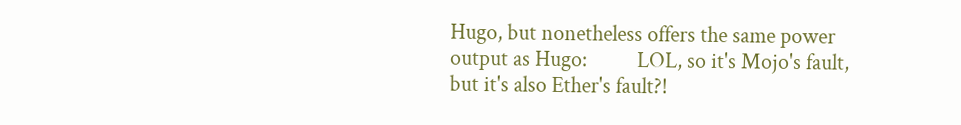Hugo, but nonetheless offers the same power output as Hugo:          LOL, so it's Mojo's fault, but it's also Ether's fault?!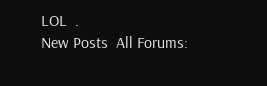LOL  .
New Posts  All Forums: